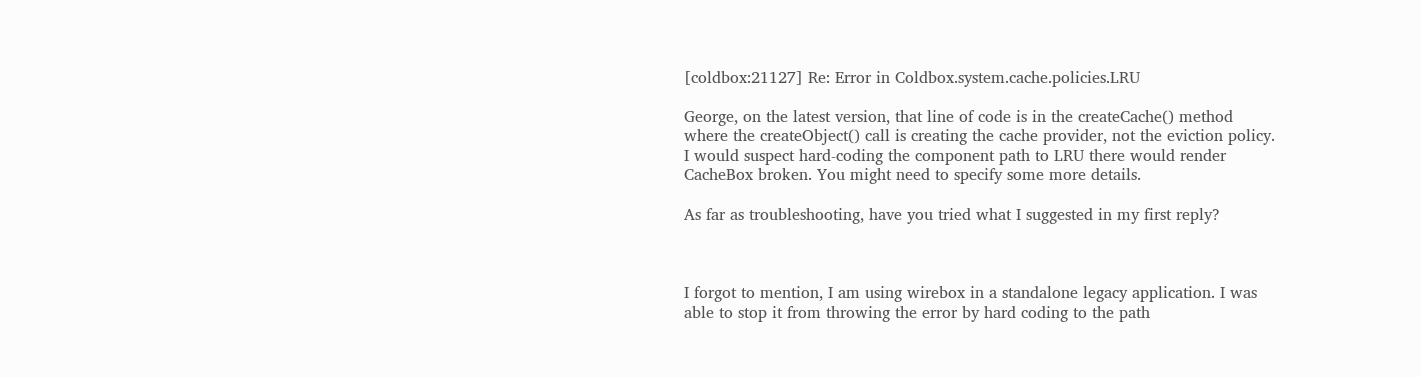[coldbox:21127] Re: Error in Coldbox.system.cache.policies.LRU

George, on the latest version, that line of code is in the createCache() method where the createObject() call is creating the cache provider, not the eviction policy. I would suspect hard-coding the component path to LRU there would render CacheBox broken. You might need to specify some more details.

As far as troubleshooting, have you tried what I suggested in my first reply?



I forgot to mention, I am using wirebox in a standalone legacy application. I was able to stop it from throwing the error by hard coding to the path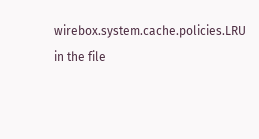wirebox.system.cache.policies.LRU
in the file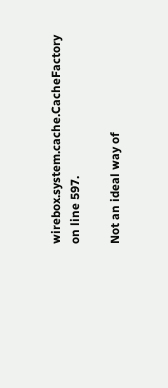wirebox.system.cache.CacheFactory on line 597.

Not an ideal way of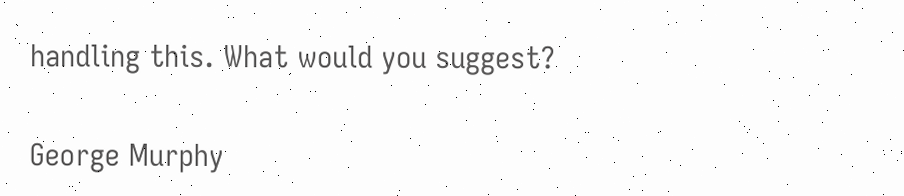handling this. What would you suggest?


George Murphy